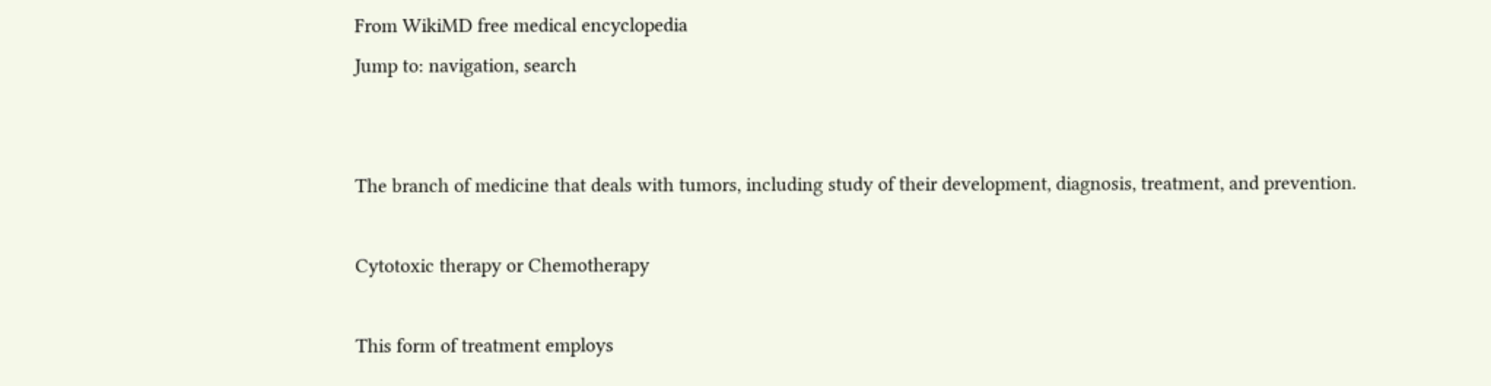From WikiMD free medical encyclopedia
Jump to: navigation, search


The branch of medicine that deals with tumors, including study of their development, diagnosis, treatment, and prevention.

Cytotoxic therapy or Chemotherapy

This form of treatment employs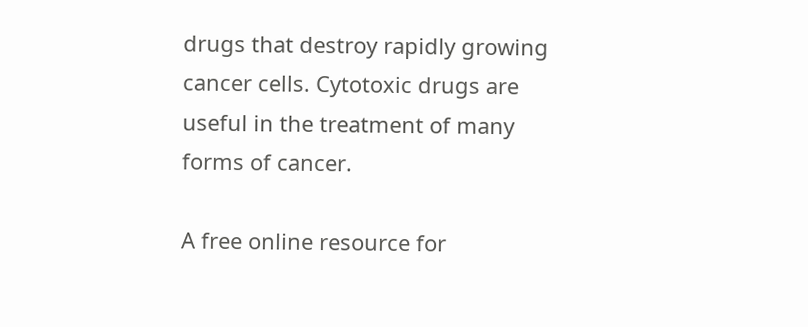drugs that destroy rapidly growing cancer cells. Cytotoxic drugs are useful in the treatment of many forms of cancer.

A free online resource for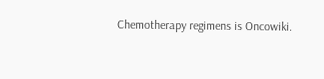Chemotherapy regimens is Oncowiki.